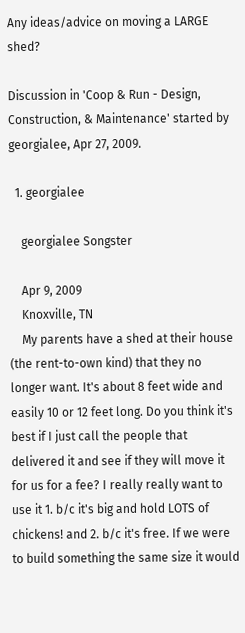Any ideas/advice on moving a LARGE shed?

Discussion in 'Coop & Run - Design, Construction, & Maintenance' started by georgialee, Apr 27, 2009.

  1. georgialee

    georgialee Songster

    Apr 9, 2009
    Knoxville, TN
    My parents have a shed at their house (the rent-to-own kind) that they no longer want. It's about 8 feet wide and easily 10 or 12 feet long. Do you think it's best if I just call the people that delivered it and see if they will move it for us for a fee? I really really want to use it 1. b/c it's big and hold LOTS of chickens! and 2. b/c it's free. If we were to build something the same size it would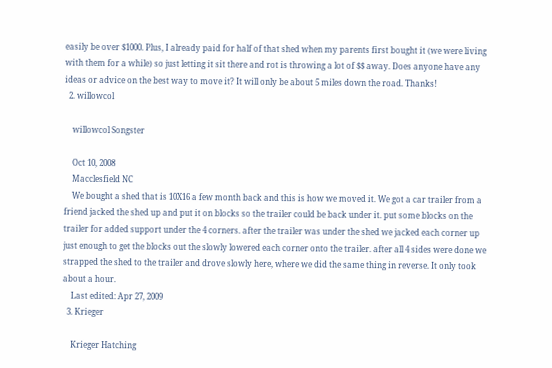easily be over $1000. Plus, I already paid for half of that shed when my parents first bought it (we were living with them for a while) so just letting it sit there and rot is throwing a lot of $$ away. Does anyone have any ideas or advice on the best way to move it? It will only be about 5 miles down the road. Thanks!
  2. willowcol

    willowcol Songster

    Oct 10, 2008
    Macclesfield NC
    We bought a shed that is 10X16 a few month back and this is how we moved it. We got a car trailer from a friend jacked the shed up and put it on blocks so the trailer could be back under it. put some blocks on the trailer for added support under the 4 corners. after the trailer was under the shed we jacked each corner up just enough to get the blocks out the slowly lowered each corner onto the trailer. after all 4 sides were done we strapped the shed to the trailer and drove slowly here, where we did the same thing in reverse. It only took about a hour.
    Last edited: Apr 27, 2009
  3. Krieger

    Krieger Hatching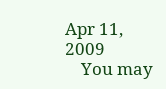Apr 11, 2009
    You may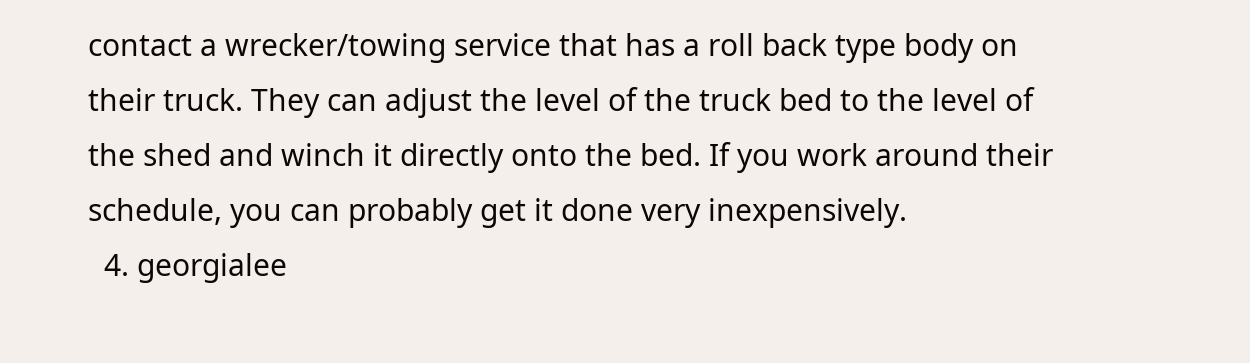contact a wrecker/towing service that has a roll back type body on their truck. They can adjust the level of the truck bed to the level of the shed and winch it directly onto the bed. If you work around their schedule, you can probably get it done very inexpensively.
  4. georgialee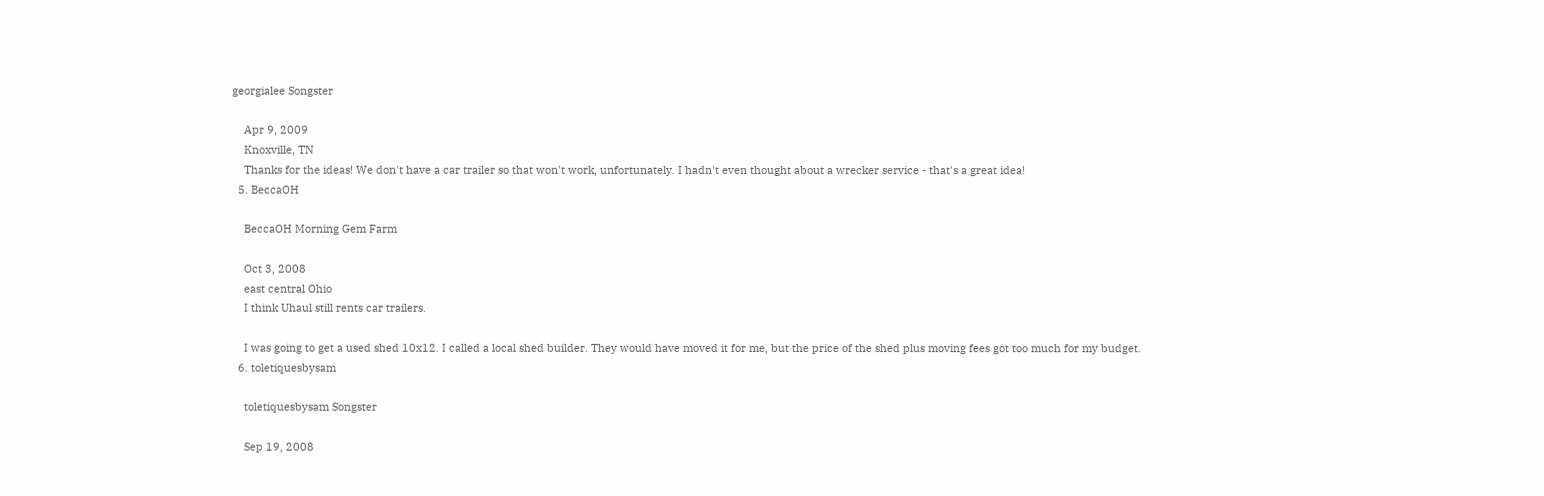georgialee Songster

    Apr 9, 2009
    Knoxville, TN
    Thanks for the ideas! We don't have a car trailer so that won't work, unfortunately. I hadn't even thought about a wrecker service - that's a great idea!
  5. BeccaOH

    BeccaOH Morning Gem Farm

    Oct 3, 2008
    east central Ohio
    I think Uhaul still rents car trailers.

    I was going to get a used shed 10x12. I called a local shed builder. They would have moved it for me, but the price of the shed plus moving fees got too much for my budget.
  6. toletiquesbysam

    toletiquesbysam Songster

    Sep 19, 2008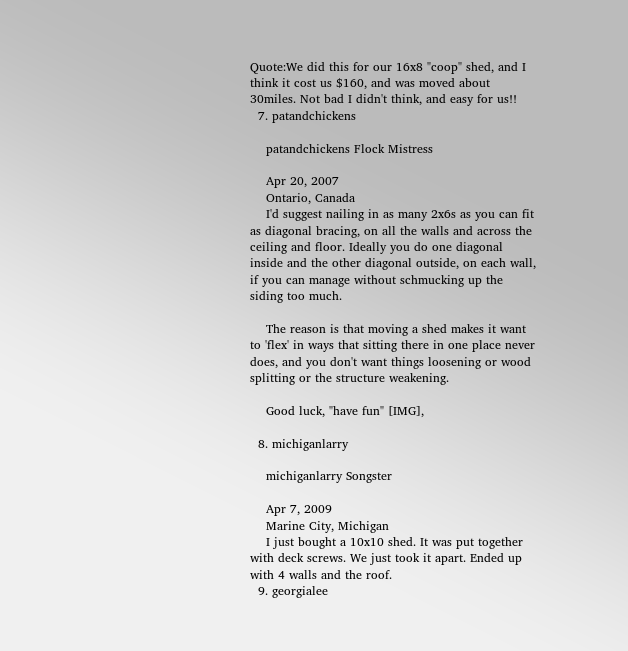Quote:We did this for our 16x8 "coop" shed, and I think it cost us $160, and was moved about 30miles. Not bad I didn't think, and easy for us!!
  7. patandchickens

    patandchickens Flock Mistress

    Apr 20, 2007
    Ontario, Canada
    I'd suggest nailing in as many 2x6s as you can fit as diagonal bracing, on all the walls and across the ceiling and floor. Ideally you do one diagonal inside and the other diagonal outside, on each wall, if you can manage without schmucking up the siding too much.

    The reason is that moving a shed makes it want to 'flex' in ways that sitting there in one place never does, and you don't want things loosening or wood splitting or the structure weakening.

    Good luck, "have fun" [IMG],

  8. michiganlarry

    michiganlarry Songster

    Apr 7, 2009
    Marine City, Michigan
    I just bought a 10x10 shed. It was put together with deck screws. We just took it apart. Ended up with 4 walls and the roof.
  9. georgialee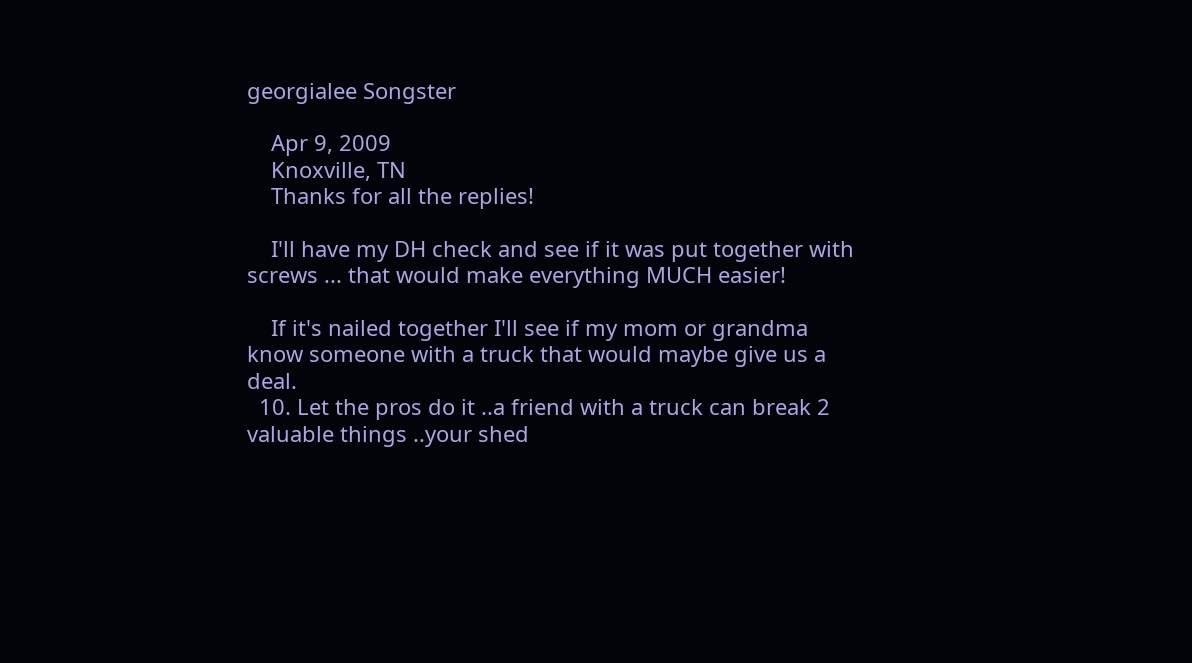georgialee Songster

    Apr 9, 2009
    Knoxville, TN
    Thanks for all the replies!

    I'll have my DH check and see if it was put together with screws ... that would make everything MUCH easier!

    If it's nailed together I'll see if my mom or grandma know someone with a truck that would maybe give us a deal.
  10. Let the pros do it ..a friend with a truck can break 2 valuable things ..your shed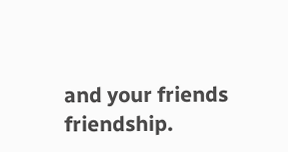and your friends friendship.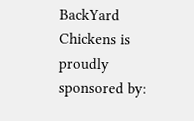BackYard Chickens is proudly sponsored by: